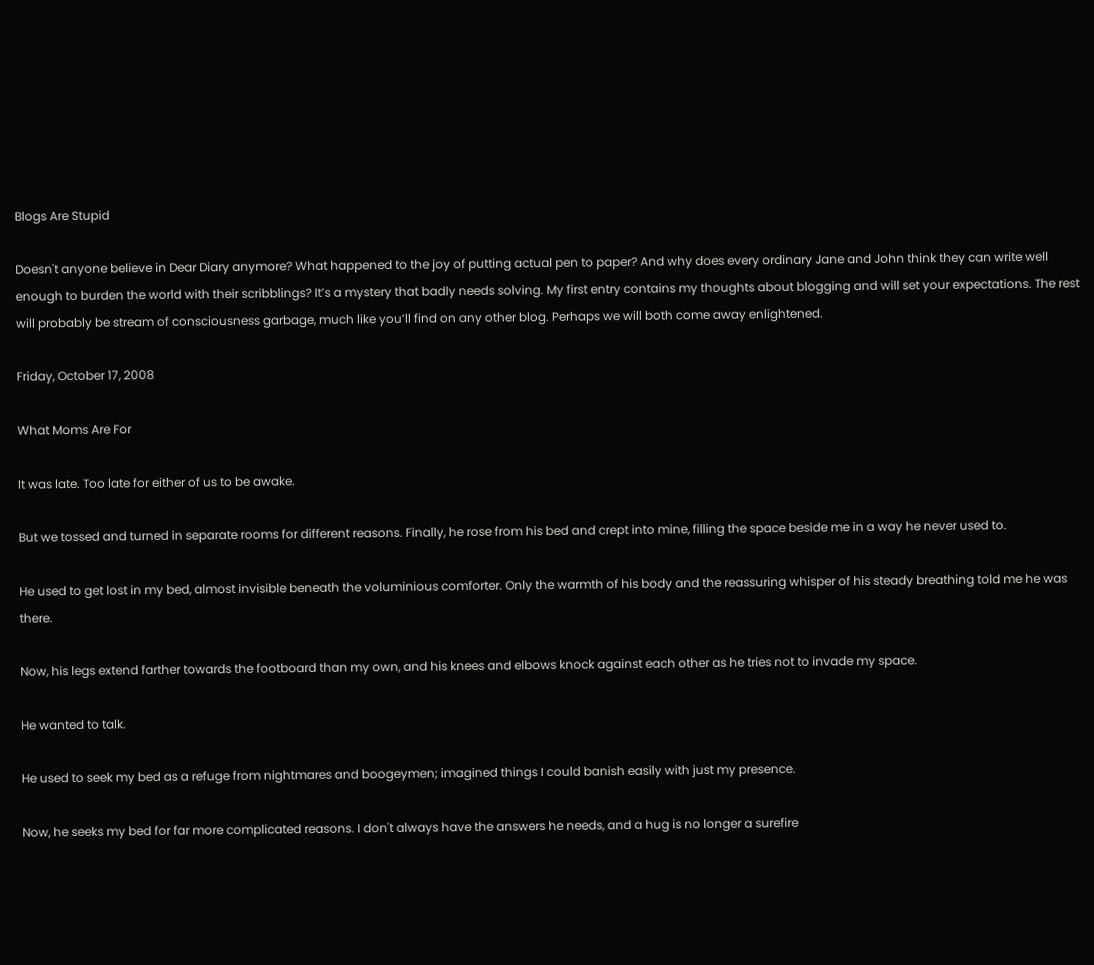Blogs Are Stupid

Doesn't anyone believe in Dear Diary anymore? What happened to the joy of putting actual pen to paper? And why does every ordinary Jane and John think they can write well enough to burden the world with their scribblings? It’s a mystery that badly needs solving. My first entry contains my thoughts about blogging and will set your expectations. The rest will probably be stream of consciousness garbage, much like you’ll find on any other blog. Perhaps we will both come away enlightened.

Friday, October 17, 2008

What Moms Are For

It was late. Too late for either of us to be awake.

But we tossed and turned in separate rooms for different reasons. Finally, he rose from his bed and crept into mine, filling the space beside me in a way he never used to.

He used to get lost in my bed, almost invisible beneath the voluminious comforter. Only the warmth of his body and the reassuring whisper of his steady breathing told me he was there.

Now, his legs extend farther towards the footboard than my own, and his knees and elbows knock against each other as he tries not to invade my space.

He wanted to talk.

He used to seek my bed as a refuge from nightmares and boogeymen; imagined things I could banish easily with just my presence.

Now, he seeks my bed for far more complicated reasons. I don't always have the answers he needs, and a hug is no longer a surefire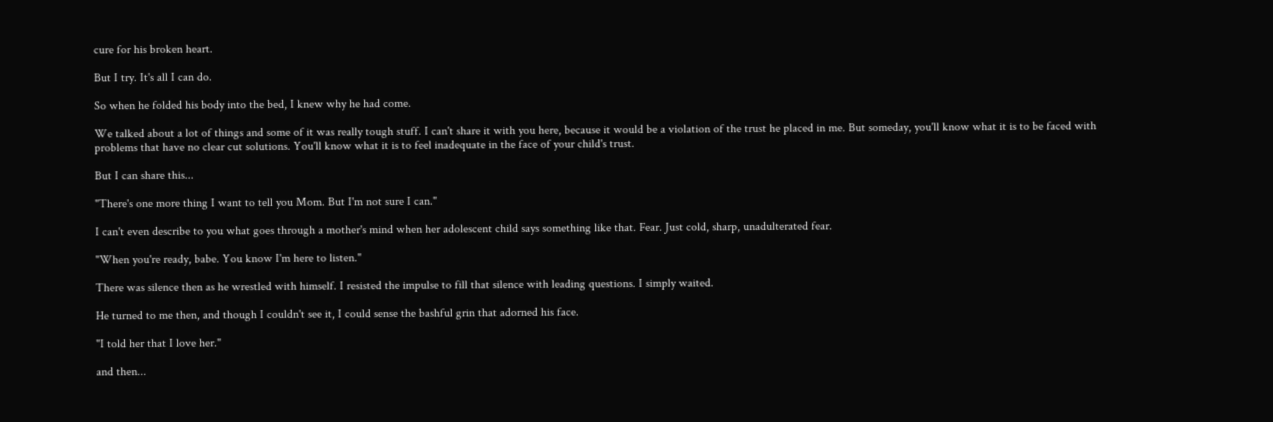cure for his broken heart.

But I try. It's all I can do.

So when he folded his body into the bed, I knew why he had come.

We talked about a lot of things and some of it was really tough stuff. I can't share it with you here, because it would be a violation of the trust he placed in me. But someday, you'll know what it is to be faced with problems that have no clear cut solutions. You'll know what it is to feel inadequate in the face of your child's trust.

But I can share this...

"There's one more thing I want to tell you Mom. But I'm not sure I can."

I can't even describe to you what goes through a mother's mind when her adolescent child says something like that. Fear. Just cold, sharp, unadulterated fear.

"When you're ready, babe. You know I'm here to listen."

There was silence then as he wrestled with himself. I resisted the impulse to fill that silence with leading questions. I simply waited.

He turned to me then, and though I couldn't see it, I could sense the bashful grin that adorned his face.

"I told her that I love her."

and then...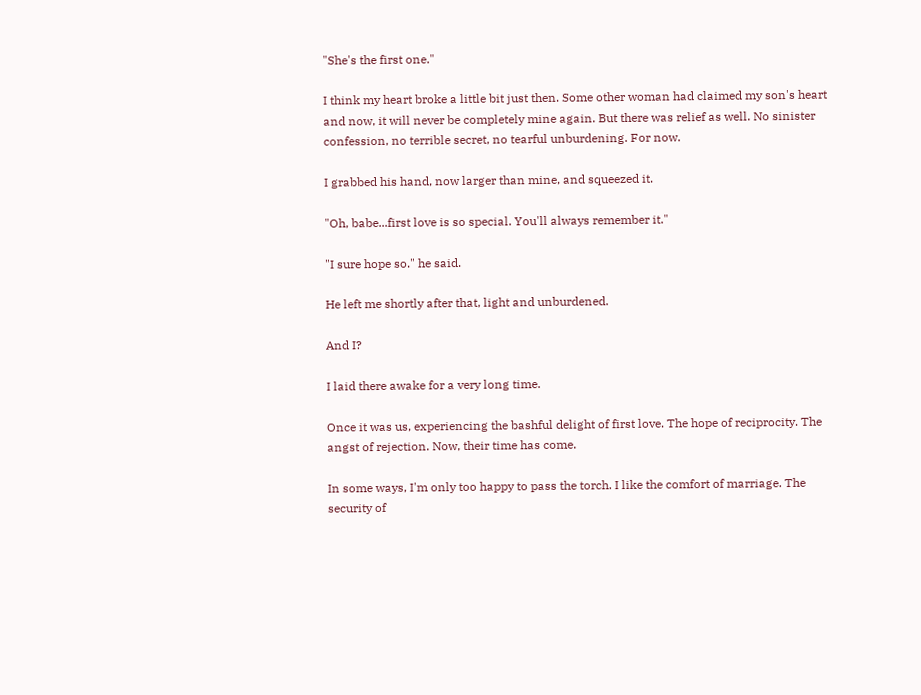"She's the first one."

I think my heart broke a little bit just then. Some other woman had claimed my son's heart and now, it will never be completely mine again. But there was relief as well. No sinister confession, no terrible secret, no tearful unburdening. For now.

I grabbed his hand, now larger than mine, and squeezed it.

"Oh, babe...first love is so special. You'll always remember it."

"I sure hope so." he said.

He left me shortly after that, light and unburdened.

And I?

I laid there awake for a very long time.

Once it was us, experiencing the bashful delight of first love. The hope of reciprocity. The angst of rejection. Now, their time has come.

In some ways, I'm only too happy to pass the torch. I like the comfort of marriage. The security of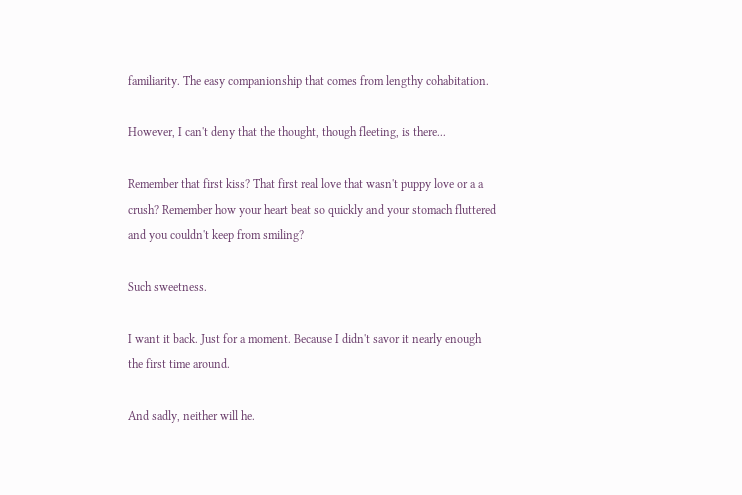familiarity. The easy companionship that comes from lengthy cohabitation.

However, I can't deny that the thought, though fleeting, is there...

Remember that first kiss? That first real love that wasn't puppy love or a a crush? Remember how your heart beat so quickly and your stomach fluttered and you couldn't keep from smiling?

Such sweetness.

I want it back. Just for a moment. Because I didn't savor it nearly enough the first time around.

And sadly, neither will he.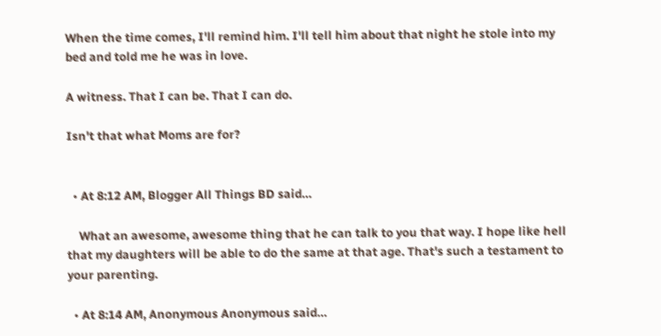When the time comes, I'll remind him. I'll tell him about that night he stole into my bed and told me he was in love.

A witness. That I can be. That I can do.

Isn't that what Moms are for?


  • At 8:12 AM, Blogger All Things BD said…

    What an awesome, awesome thing that he can talk to you that way. I hope like hell that my daughters will be able to do the same at that age. That's such a testament to your parenting.

  • At 8:14 AM, Anonymous Anonymous said…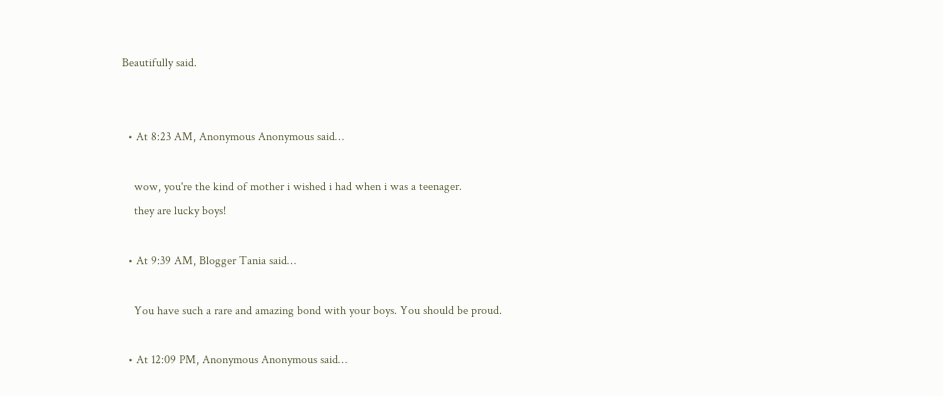Beautifully said.


  • At 8:23 AM, Anonymous Anonymous said…

    wow, you're the kind of mother i wished i had when i was a teenager.
    they are lucky boys!

  • At 9:39 AM, Blogger Tania said…

    You have such a rare and amazing bond with your boys. You should be proud.

  • At 12:09 PM, Anonymous Anonymous said…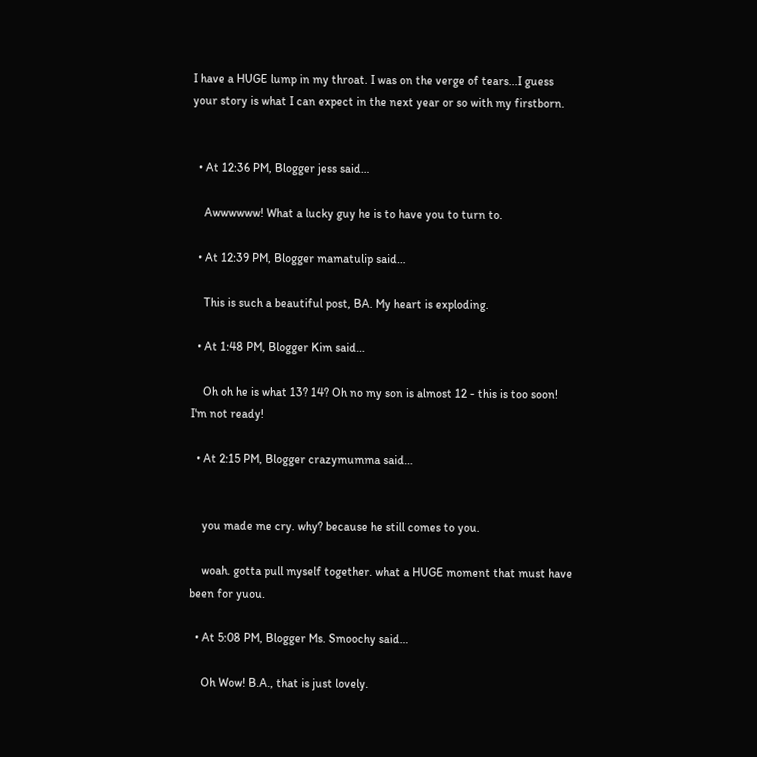I have a HUGE lump in my throat. I was on the verge of tears...I guess your story is what I can expect in the next year or so with my firstborn.


  • At 12:36 PM, Blogger jess said…

    Awwwwww! What a lucky guy he is to have you to turn to.

  • At 12:39 PM, Blogger mamatulip said…

    This is such a beautiful post, BA. My heart is exploding.

  • At 1:48 PM, Blogger Kim said…

    Oh oh he is what 13? 14? Oh no my son is almost 12 - this is too soon! I'm not ready!

  • At 2:15 PM, Blogger crazymumma said…


    you made me cry. why? because he still comes to you.

    woah. gotta pull myself together. what a HUGE moment that must have been for yuou.

  • At 5:08 PM, Blogger Ms. Smoochy said…

    Oh Wow! B.A., that is just lovely.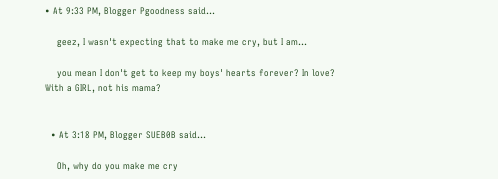• At 9:33 PM, Blogger Pgoodness said…

    geez, I wasn't expecting that to make me cry, but I am...

    you mean I don't get to keep my boys' hearts forever? In love? With a GIRL, not his mama?


  • At 3:18 PM, Blogger SUEB0B said…

    Oh, why do you make me cry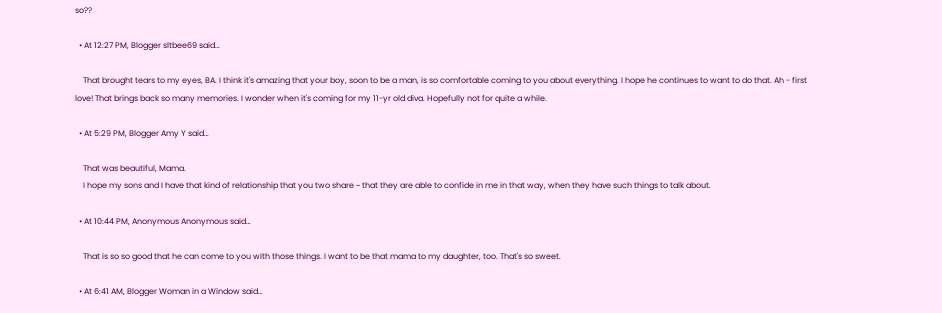so??

  • At 12:27 PM, Blogger sltbee69 said…

    That brought tears to my eyes, BA. I think it's amazing that your boy, soon to be a man, is so comfortable coming to you about everything. I hope he continues to want to do that. Ah - first love! That brings back so many memories. I wonder when it's coming for my 11-yr old diva. Hopefully not for quite a while.

  • At 5:29 PM, Blogger Amy Y said…

    That was beautiful, Mama.
    I hope my sons and I have that kind of relationship that you two share ~ that they are able to confide in me in that way, when they have such things to talk about.

  • At 10:44 PM, Anonymous Anonymous said…

    That is so so good that he can come to you with those things. I want to be that mama to my daughter, too. That's so sweet.

  • At 6:41 AM, Blogger Woman in a Window said…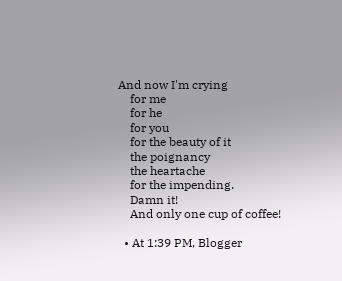And now I'm crying
    for me
    for he
    for you
    for the beauty of it
    the poignancy
    the heartache
    for the impending.
    Damn it!
    And only one cup of coffee!

  • At 1:39 PM, Blogger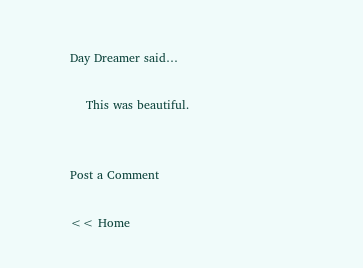Day Dreamer said…

    This was beautiful.


Post a Comment

<< Home